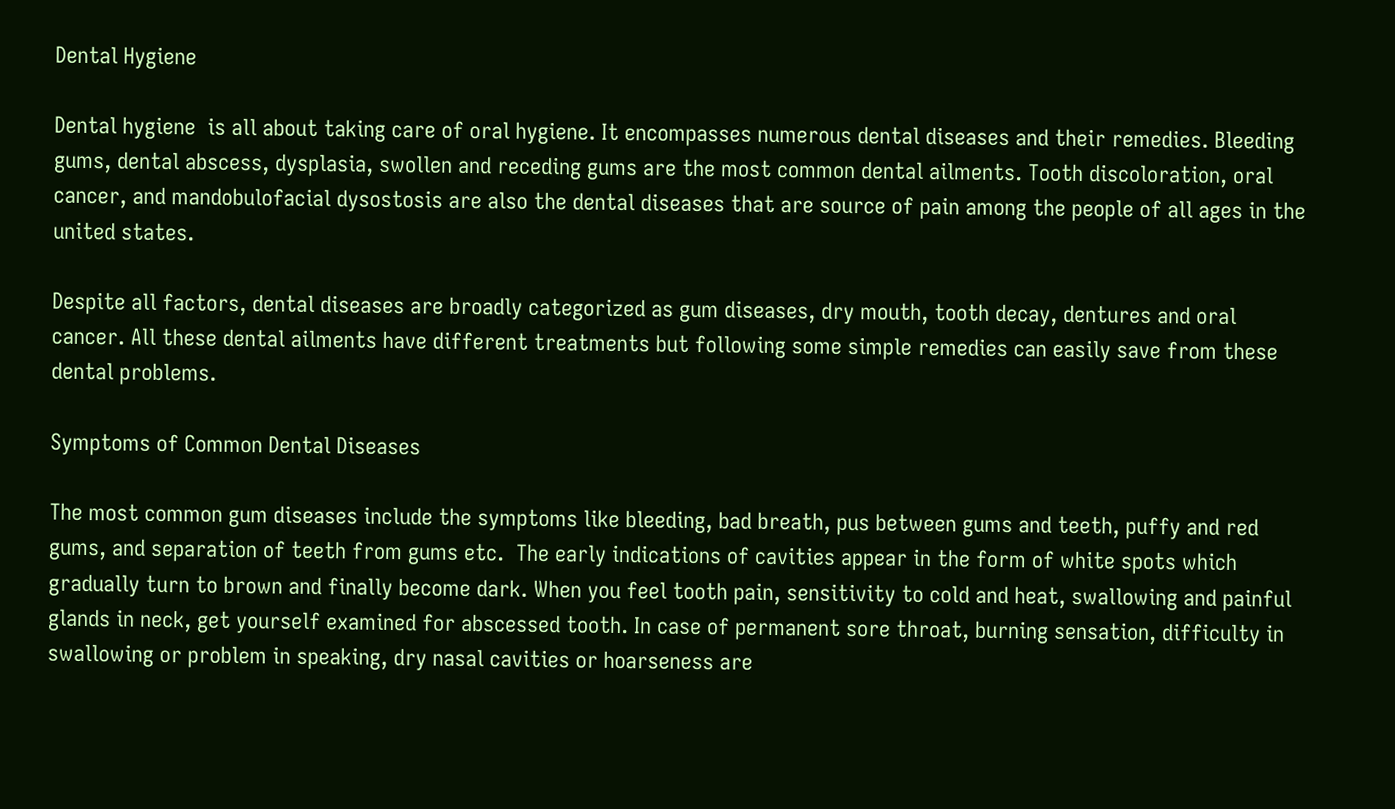Dental Hygiene

Dental hygiene  is all about taking care of oral hygiene. It encompasses numerous dental diseases and their remedies. Bleeding gums, dental abscess, dysplasia, swollen and receding gums are the most common dental ailments. Tooth discoloration, oral cancer, and mandobulofacial dysostosis are also the dental diseases that are source of pain among the people of all ages in the united states.

Despite all factors, dental diseases are broadly categorized as gum diseases, dry mouth, tooth decay, dentures and oral cancer. All these dental ailments have different treatments but following some simple remedies can easily save from these dental problems.

Symptoms of Common Dental Diseases

The most common gum diseases include the symptoms like bleeding, bad breath, pus between gums and teeth, puffy and red gums, and separation of teeth from gums etc.  The early indications of cavities appear in the form of white spots which gradually turn to brown and finally become dark. When you feel tooth pain, sensitivity to cold and heat, swallowing and painful glands in neck, get yourself examined for abscessed tooth. In case of permanent sore throat, burning sensation, difficulty in swallowing or problem in speaking, dry nasal cavities or hoarseness are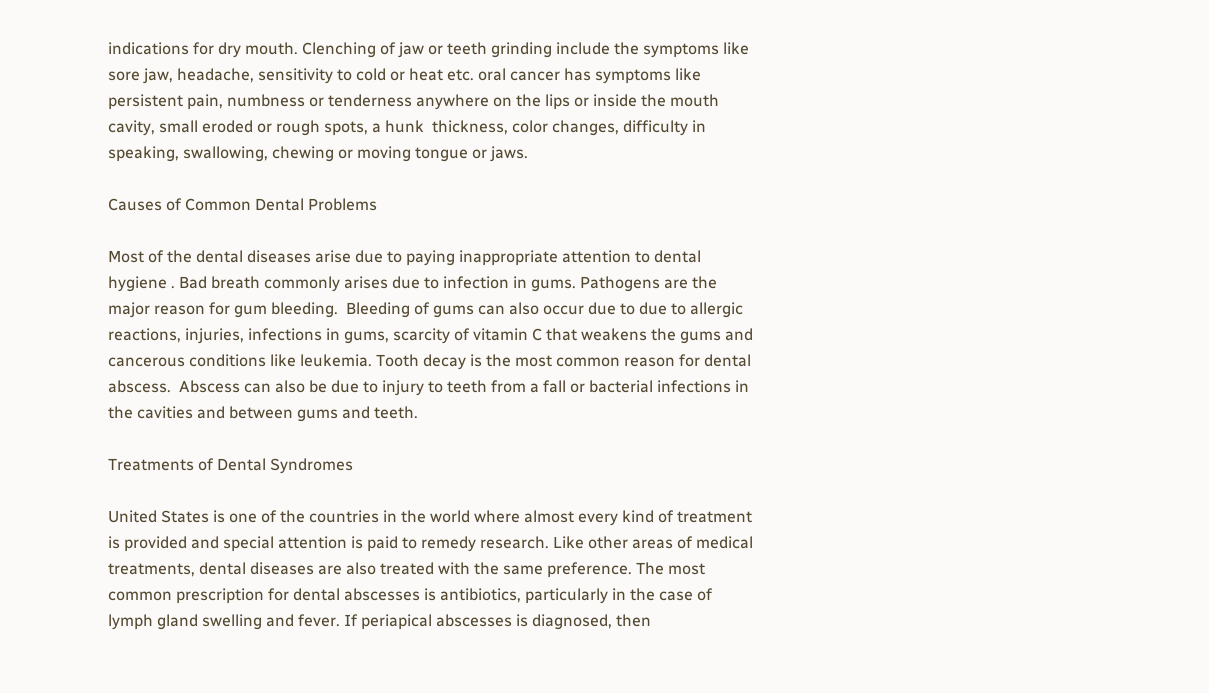indications for dry mouth. Clenching of jaw or teeth grinding include the symptoms like sore jaw, headache, sensitivity to cold or heat etc. oral cancer has symptoms like persistent pain, numbness or tenderness anywhere on the lips or inside the mouth cavity, small eroded or rough spots, a hunk  thickness, color changes, difficulty in speaking, swallowing, chewing or moving tongue or jaws.

Causes of Common Dental Problems

Most of the dental diseases arise due to paying inappropriate attention to dental hygiene . Bad breath commonly arises due to infection in gums. Pathogens are the major reason for gum bleeding.  Bleeding of gums can also occur due to due to allergic reactions, injuries, infections in gums, scarcity of vitamin C that weakens the gums and cancerous conditions like leukemia. Tooth decay is the most common reason for dental abscess.  Abscess can also be due to injury to teeth from a fall or bacterial infections in the cavities and between gums and teeth.

Treatments of Dental Syndromes

United States is one of the countries in the world where almost every kind of treatment is provided and special attention is paid to remedy research. Like other areas of medical treatments, dental diseases are also treated with the same preference. The most common prescription for dental abscesses is antibiotics, particularly in the case of lymph gland swelling and fever. If periapical abscesses is diagnosed, then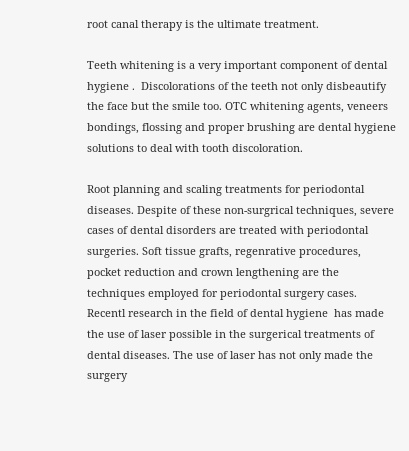root canal therapy is the ultimate treatment.

Teeth whitening is a very important component of dental hygiene .  Discolorations of the teeth not only disbeautify the face but the smile too. OTC whitening agents, veneers bondings, flossing and proper brushing are dental hygiene  solutions to deal with tooth discoloration.

Root planning and scaling treatments for periodontal diseases. Despite of these non-surgrical techniques, severe cases of dental disorders are treated with periodontal surgeries. Soft tissue grafts, regenrative procedures, pocket reduction and crown lengthening are the techniques employed for periodontal surgery cases. Recentl research in the field of dental hygiene  has made the use of laser possible in the surgerical treatments of dental diseases. The use of laser has not only made the surgery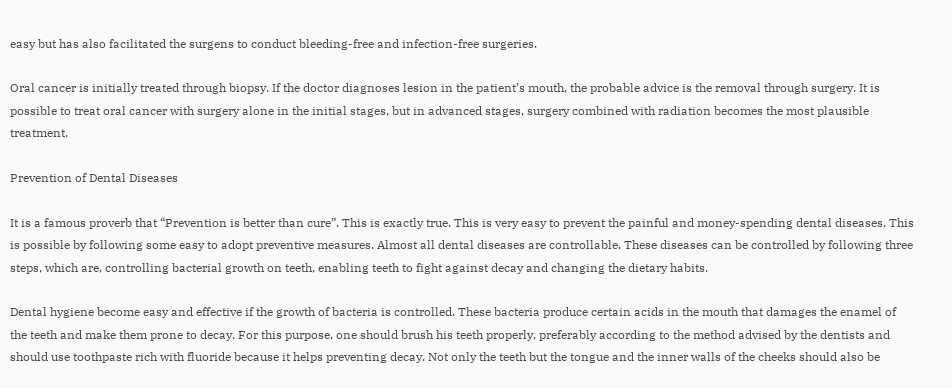easy but has also facilitated the surgens to conduct bleeding-free and infection-free surgeries.

Oral cancer is initially treated through biopsy. If the doctor diagnoses lesion in the patient’s mouth, the probable advice is the removal through surgery. It is possible to treat oral cancer with surgery alone in the initial stages, but in advanced stages, surgery combined with radiation becomes the most plausible treatment.

Prevention of Dental Diseases

It is a famous proverb that “Prevention is better than cure”. This is exactly true. This is very easy to prevent the painful and money-spending dental diseases. This is possible by following some easy to adopt preventive measures. Almost all dental diseases are controllable. These diseases can be controlled by following three steps, which are, controlling bacterial growth on teeth, enabling teeth to fight against decay and changing the dietary habits.

Dental hygiene become easy and effective if the growth of bacteria is controlled. These bacteria produce certain acids in the mouth that damages the enamel of the teeth and make them prone to decay. For this purpose, one should brush his teeth properly, preferably according to the method advised by the dentists and should use toothpaste rich with fluoride because it helps preventing decay. Not only the teeth but the tongue and the inner walls of the cheeks should also be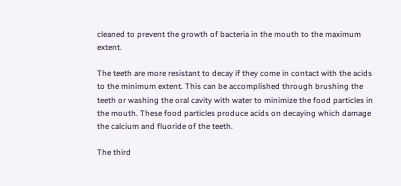cleaned to prevent the growth of bacteria in the mouth to the maximum extent.

The teeth are more resistant to decay if they come in contact with the acids to the minimum extent. This can be accomplished through brushing the teeth or washing the oral cavity with water to minimize the food particles in the mouth. These food particles produce acids on decaying which damage the calcium and fluoride of the teeth.

The third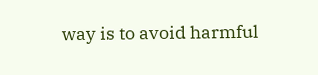way is to avoid harmful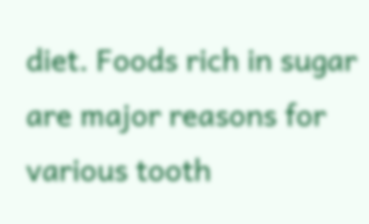diet. Foods rich in sugar are major reasons for various tooth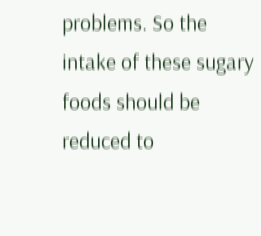problems. So the intake of these sugary foods should be reduced to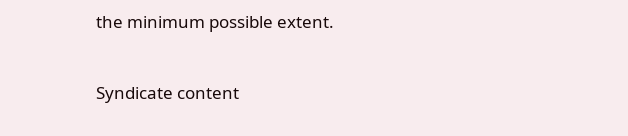the minimum possible extent.


Syndicate content